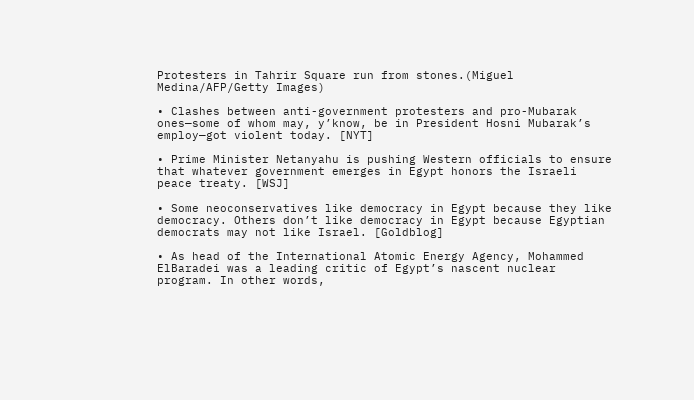Protesters in Tahrir Square run from stones.(Miguel Medina/AFP/Getty Images)

• Clashes between anti-government protesters and pro-Mubarak ones—some of whom may, y’know, be in President Hosni Mubarak’s employ—got violent today. [NYT]

• Prime Minister Netanyahu is pushing Western officials to ensure that whatever government emerges in Egypt honors the Israeli peace treaty. [WSJ]

• Some neoconservatives like democracy in Egypt because they like democracy. Others don’t like democracy in Egypt because Egyptian democrats may not like Israel. [Goldblog]

• As head of the International Atomic Energy Agency, Mohammed ElBaradei was a leading critic of Egypt’s nascent nuclear program. In other words,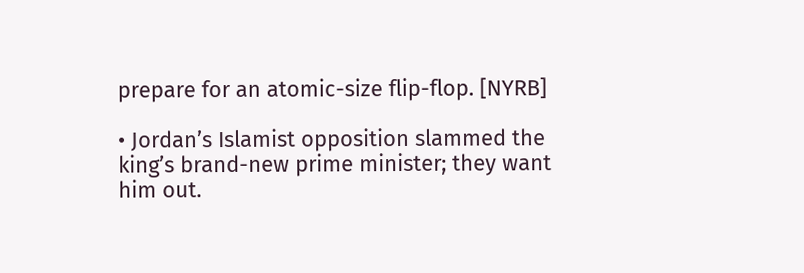prepare for an atomic-size flip-flop. [NYRB]

• Jordan’s Islamist opposition slammed the king’s brand-new prime minister; they want him out.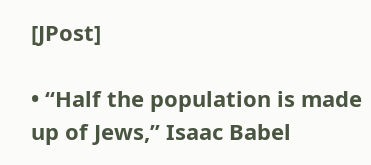[JPost]

• “Half the population is made up of Jews,” Isaac Babel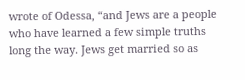wrote of Odessa, “and Jews are a people who have learned a few simple truths long the way. Jews get married so as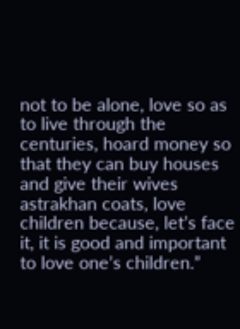not to be alone, love so as to live through the centuries, hoard money so that they can buy houses and give their wives astrakhan coats, love children because, let’s face it, it is good and important to love one’s children.”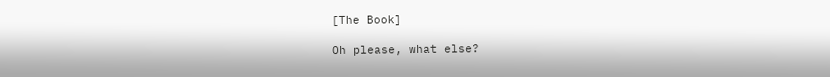[The Book]

Oh please, what else?